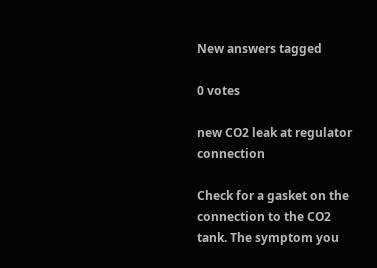New answers tagged

0 votes

new CO2 leak at regulator connection

Check for a gasket on the connection to the CO2 tank. The symptom you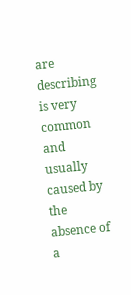are describing is very common and usually caused by the absence of a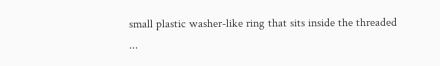small plastic washer-like ring that sits inside the threaded ...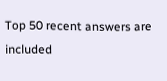Top 50 recent answers are included